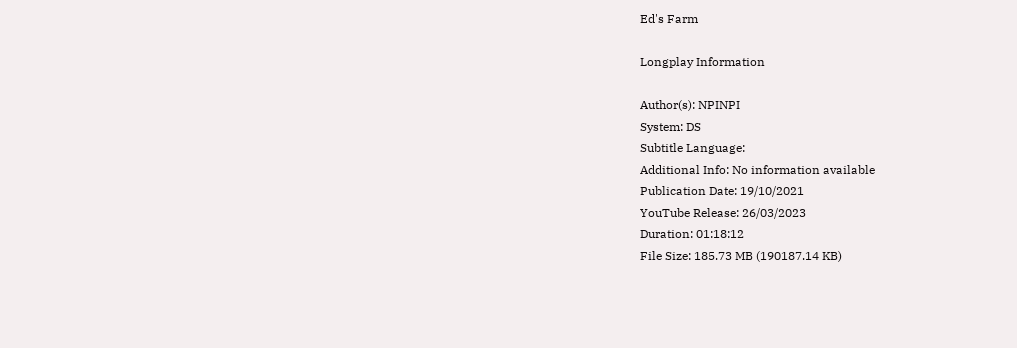Ed's Farm

Longplay Information

Author(s): NPINPI
System: DS
Subtitle Language:
Additional Info: No information available
Publication Date: 19/10/2021
YouTube Release: 26/03/2023
Duration: 01:18:12
File Size: 185.73 MB (190187.14 KB)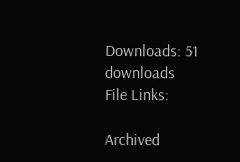Downloads: 51 downloads
File Links:

Archived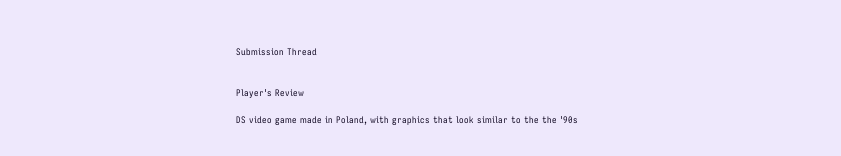Submission Thread


Player's Review

DS video game made in Poland, with graphics that look similar to the the '90s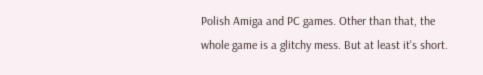Polish Amiga and PC games. Other than that, the whole game is a glitchy mess. But at least it's short.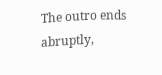The outro ends abruptly,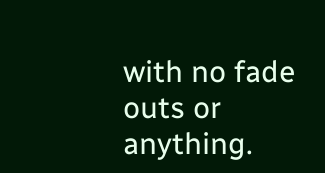with no fade outs or anything.